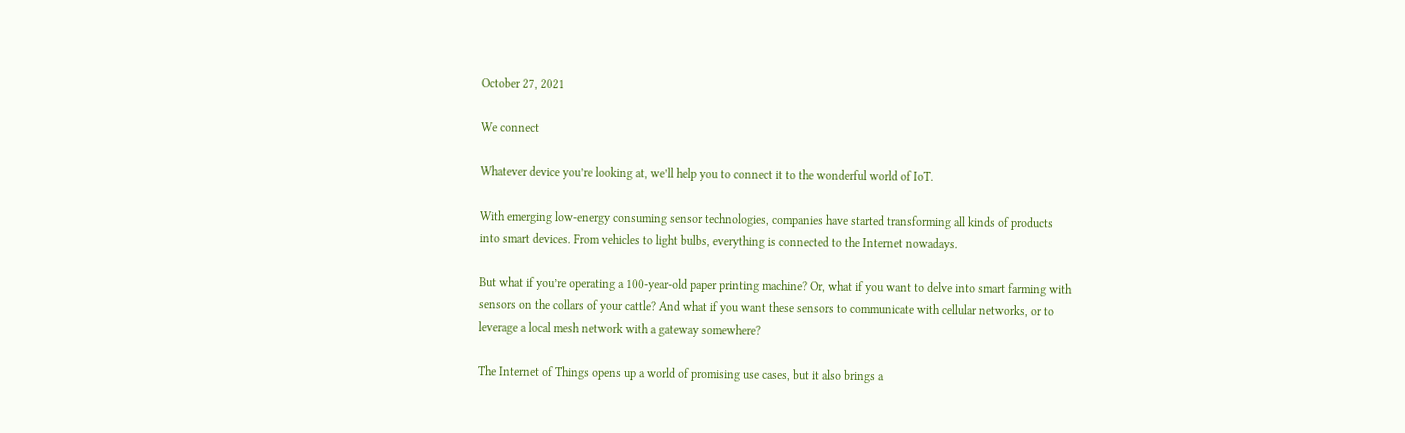October 27, 2021

We connect

Whatever device you’re looking at, we’ll help you to connect it to the wonderful world of IoT.

With emerging low-energy consuming sensor technologies, companies have started transforming all kinds of products into smart devices. From vehicles to light bulbs, everything is connected to the Internet nowadays.

But what if you’re operating a 100-year-old paper printing machine? Or, what if you want to delve into smart farming with sensors on the collars of your cattle? And what if you want these sensors to communicate with cellular networks, or to leverage a local mesh network with a gateway somewhere?

The Internet of Things opens up a world of promising use cases, but it also brings a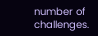number of challenges.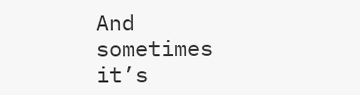And sometimes it’s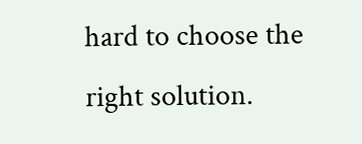hard to choose the right solution.